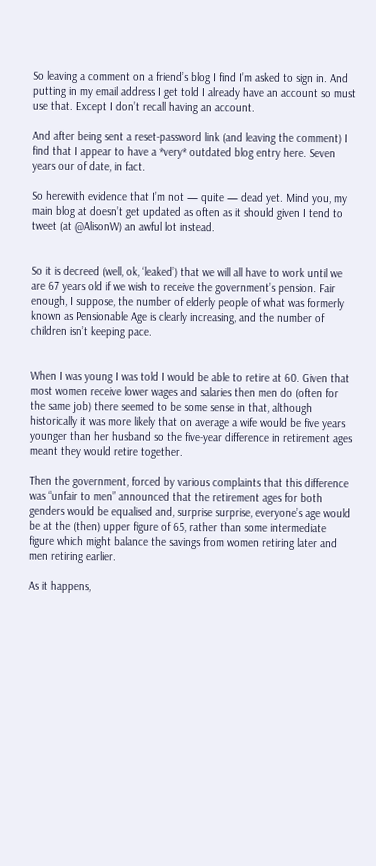So leaving a comment on a friend’s blog I find I’m asked to sign in. And putting in my email address I get told I already have an account so must use that. Except I don’t recall having an account.

And after being sent a reset-password link (and leaving the comment) I find that I appear to have a *very* outdated blog entry here. Seven years our of date, in fact.

So herewith evidence that I’m not — quite — dead yet. Mind you, my main blog at doesn’t get updated as often as it should given I tend to tweet (at @AlisonW) an awful lot instead.


So it is decreed (well, ok, ‘leaked’) that we will all have to work until we are 67 years old if we wish to receive the government’s pension. Fair enough, I suppose, the number of elderly people of what was formerly known as Pensionable Age is clearly increasing, and the number of children isn’t keeping pace.


When I was young I was told I would be able to retire at 60. Given that most women receive lower wages and salaries then men do (often for the same job) there seemed to be some sense in that, although historically it was more likely that on average a wife would be five years younger than her husband so the five-year difference in retirement ages meant they would retire together.

Then the government, forced by various complaints that this difference was “unfair to men” announced that the retirement ages for both genders would be equalised and, surprise surprise, everyone’s age would be at the (then) upper figure of 65, rather than some intermediate figure which might balance the savings from women retiring later and men retiring earlier.

As it happens,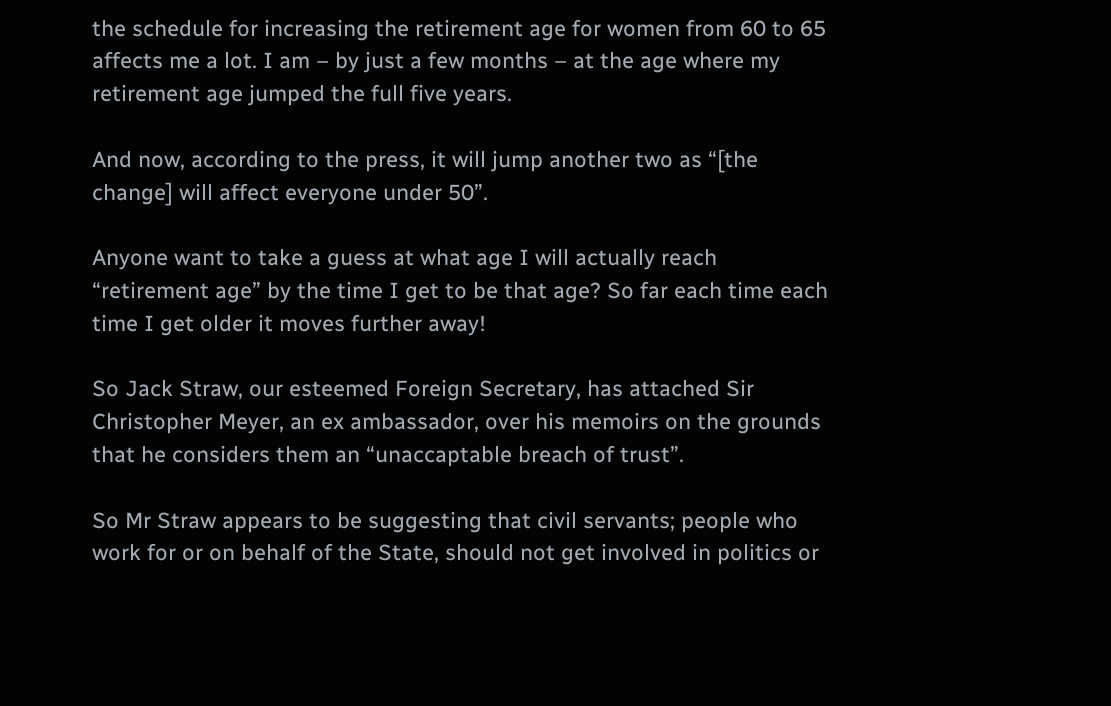the schedule for increasing the retirement age for women from 60 to 65 affects me a lot. I am – by just a few months – at the age where my retirement age jumped the full five years.

And now, according to the press, it will jump another two as “[the change] will affect everyone under 50”.

Anyone want to take a guess at what age I will actually reach “retirement age” by the time I get to be that age? So far each time each time I get older it moves further away!

So Jack Straw, our esteemed Foreign Secretary, has attached Sir Christopher Meyer, an ex ambassador, over his memoirs on the grounds that he considers them an “unaccaptable breach of trust”.

So Mr Straw appears to be suggesting that civil servants; people who work for or on behalf of the State, should not get involved in politics or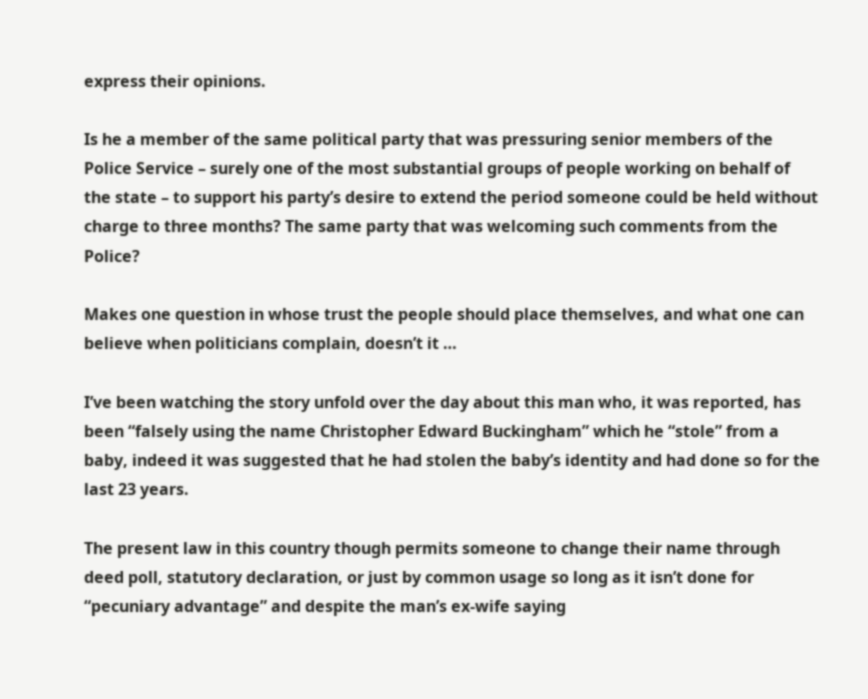express their opinions.

Is he a member of the same political party that was pressuring senior members of the Police Service – surely one of the most substantial groups of people working on behalf of the state – to support his party’s desire to extend the period someone could be held without charge to three months? The same party that was welcoming such comments from the Police?

Makes one question in whose trust the people should place themselves, and what one can believe when politicians complain, doesn’t it …

I’ve been watching the story unfold over the day about this man who, it was reported, has been “falsely using the name Christopher Edward Buckingham” which he “stole” from a baby, indeed it was suggested that he had stolen the baby’s identity and had done so for the last 23 years.

The present law in this country though permits someone to change their name through deed poll, statutory declaration, or just by common usage so long as it isn’t done for “pecuniary advantage” and despite the man’s ex-wife saying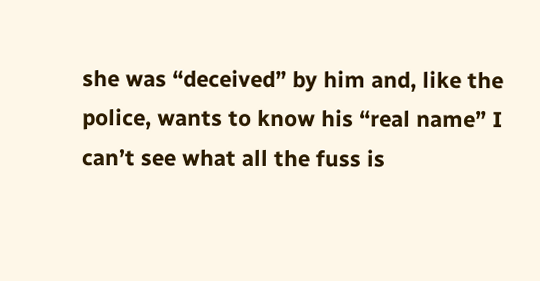she was “deceived” by him and, like the police, wants to know his “real name” I can’t see what all the fuss is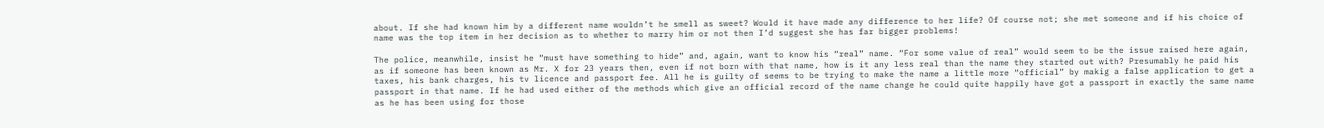about. If she had known him by a different name wouldn’t he smell as sweet? Would it have made any difference to her life? Of course not; she met someone and if his choice of name was the top item in her decision as to whether to marry him or not then I’d suggest she has far bigger problems!

The police, meanwhile, insist he “must have something to hide” and, again, want to know his “real” name. “For some value of real” would seem to be the issue raised here again, as if someone has been known as Mr. X for 23 years then, even if not born with that name, how is it any less real than the name they started out with? Presumably he paid his taxes, his bank charges, his tv licence and passport fee. All he is guilty of seems to be trying to make the name a little more “official” by makig a false application to get a passport in that name. If he had used either of the methods which give an official record of the name change he could quite happily have got a passport in exactly the same name as he has been using for those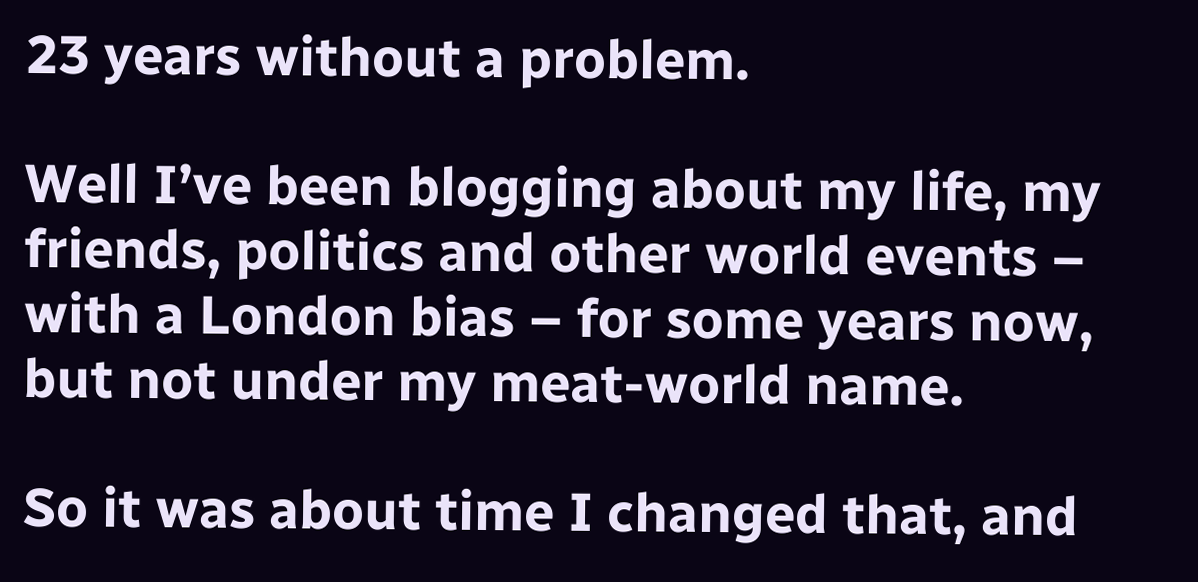23 years without a problem.

Well I’ve been blogging about my life, my friends, politics and other world events – with a London bias – for some years now, but not under my meat-world name.

So it was about time I changed that, and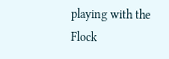playing with the Flock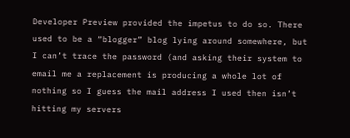Developer Preview provided the impetus to do so. There used to be a “blogger” blog lying around somewhere, but I can’t trace the password (and asking their system to email me a replacement is producing a whole lot of nothing so I guess the mail address I used then isn’t hitting my servers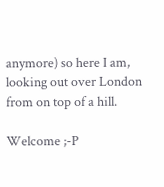anymore) so here I am, looking out over London from on top of a hill.

Welcome ;-P